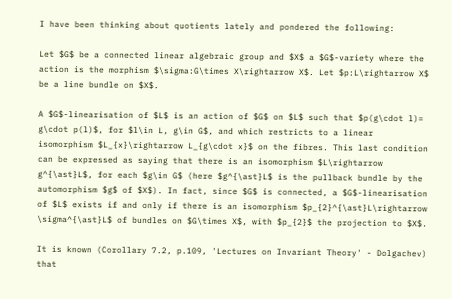I have been thinking about quotients lately and pondered the following:

Let $G$ be a connected linear algebraic group and $X$ a $G$-variety where the action is the morphism $\sigma:G\times X\rightarrow X$. Let $p:L\rightarrow X$ be a line bundle on $X$.

A $G$-linearisation of $L$ is an action of $G$ on $L$ such that $p(g\cdot l)= g\cdot p(l)$, for $l\in L, g\in G$, and which restricts to a linear isomorphism $L_{x}\rightarrow L_{g\cdot x}$ on the fibres. This last condition can be expressed as saying that there is an isomorphism $L\rightarrow g^{\ast}L$, for each $g\in G$ (here $g^{\ast}L$ is the pullback bundle by the automorphism $g$ of $X$). In fact, since $G$ is connected, a $G$-linearisation of $L$ exists if and only if there is an isomorphism $p_{2}^{\ast}L\rightarrow \sigma^{\ast}L$ of bundles on $G\times X$, with $p_{2}$ the projection to $X$.

It is known (Corollary 7.2, p.109, 'Lectures on Invariant Theory' - Dolgachev) that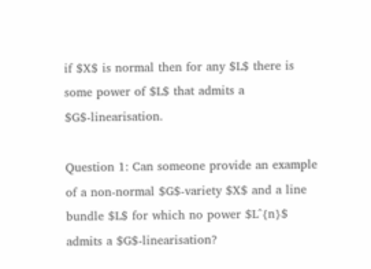if $X$ is normal then for any $L$ there is some power of $L$ that admits a $G$-linearisation.

Question 1: Can someone provide an example of a non-normal $G$-variety $X$ and a line bundle $L$ for which no power $L^{n}$ admits a $G$-linearisation?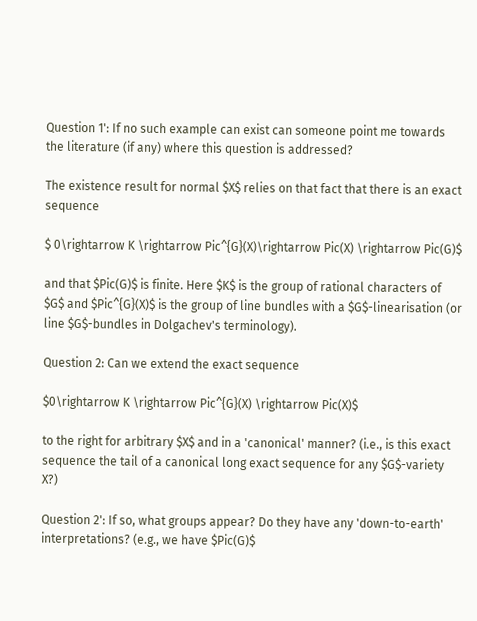Question 1': If no such example can exist can someone point me towards the literature (if any) where this question is addressed?

The existence result for normal $X$ relies on that fact that there is an exact sequence

$ 0\rightarrow K \rightarrow Pic^{G}(X)\rightarrow Pic(X) \rightarrow Pic(G)$

and that $Pic(G)$ is finite. Here $K$ is the group of rational characters of $G$ and $Pic^{G}(X)$ is the group of line bundles with a $G$-linearisation (or line $G$-bundles in Dolgachev's terminology).

Question 2: Can we extend the exact sequence

$0\rightarrow K \rightarrow Pic^{G}(X) \rightarrow Pic(X)$

to the right for arbitrary $X$ and in a 'canonical' manner? (i.e., is this exact sequence the tail of a canonical long exact sequence for any $G$-variety X?)

Question 2': If so, what groups appear? Do they have any 'down-to-earth' interpretations? (e.g., we have $Pic(G)$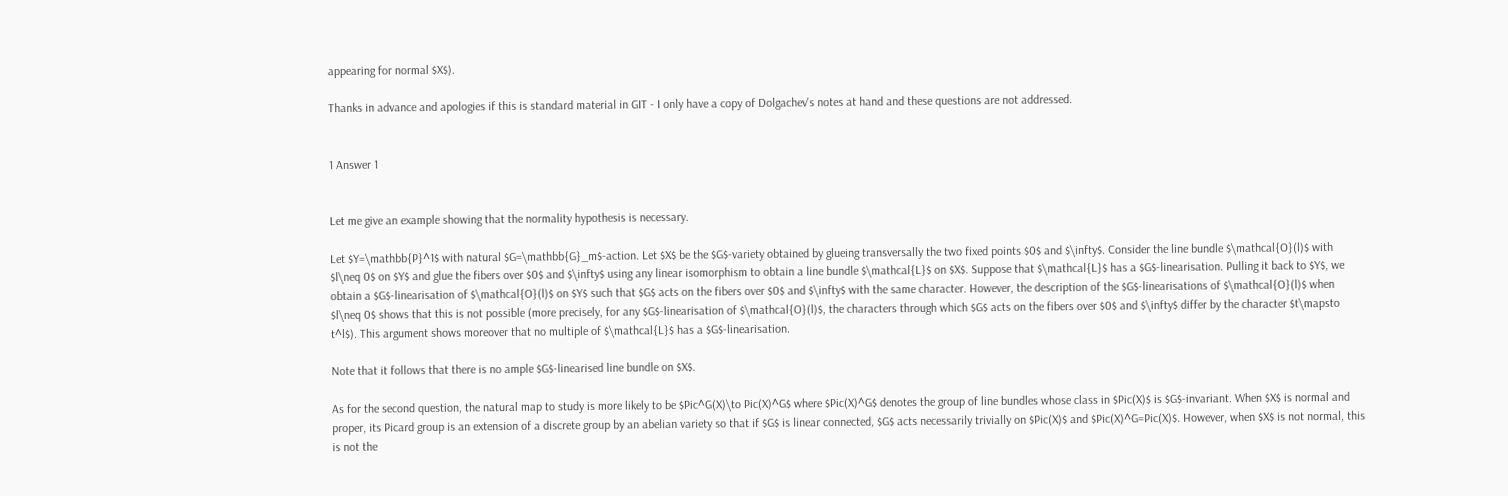appearing for normal $X$).

Thanks in advance and apologies if this is standard material in GIT - I only have a copy of Dolgachev's notes at hand and these questions are not addressed.


1 Answer 1


Let me give an example showing that the normality hypothesis is necessary.

Let $Y=\mathbb{P}^1$ with natural $G=\mathbb{G}_m$-action. Let $X$ be the $G$-variety obtained by glueing transversally the two fixed points $0$ and $\infty$. Consider the line bundle $\mathcal{O}(l)$ with $l\neq 0$ on $Y$ and glue the fibers over $0$ and $\infty$ using any linear isomorphism to obtain a line bundle $\mathcal{L}$ on $X$. Suppose that $\mathcal{L}$ has a $G$-linearisation. Pulling it back to $Y$, we obtain a $G$-linearisation of $\mathcal{O}(l)$ on $Y$ such that $G$ acts on the fibers over $0$ and $\infty$ with the same character. However, the description of the $G$-linearisations of $\mathcal{O}(l)$ when $l\neq 0$ shows that this is not possible (more precisely, for any $G$-linearisation of $\mathcal{O}(l)$, the characters through which $G$ acts on the fibers over $0$ and $\infty$ differ by the character $t\mapsto t^l$). This argument shows moreover that no multiple of $\mathcal{L}$ has a $G$-linearisation.

Note that it follows that there is no ample $G$-linearised line bundle on $X$.

As for the second question, the natural map to study is more likely to be $Pic^G(X)\to Pic(X)^G$ where $Pic(X)^G$ denotes the group of line bundles whose class in $Pic(X)$ is $G$-invariant. When $X$ is normal and proper, its Picard group is an extension of a discrete group by an abelian variety so that if $G$ is linear connected, $G$ acts necessarily trivially on $Pic(X)$ and $Pic(X)^G=Pic(X)$. However, when $X$ is not normal, this is not the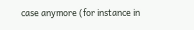case anymore (for instance in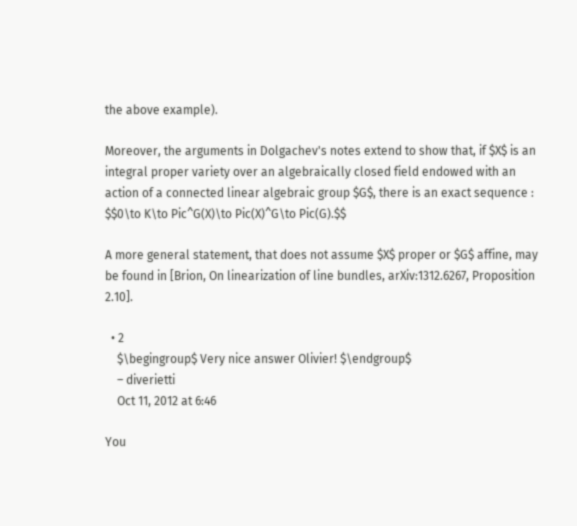the above example).

Moreover, the arguments in Dolgachev's notes extend to show that, if $X$ is an integral proper variety over an algebraically closed field endowed with an action of a connected linear algebraic group $G$, there is an exact sequence : $$0\to K\to Pic^G(X)\to Pic(X)^G\to Pic(G).$$

A more general statement, that does not assume $X$ proper or $G$ affine, may be found in [Brion, On linearization of line bundles, arXiv:1312.6267, Proposition 2.10].

  • 2
    $\begingroup$ Very nice answer Olivier! $\endgroup$
    – diverietti
    Oct 11, 2012 at 6:46

You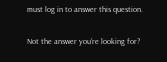must log in to answer this question.

Not the answer you're looking for?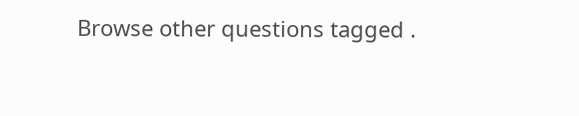Browse other questions tagged .